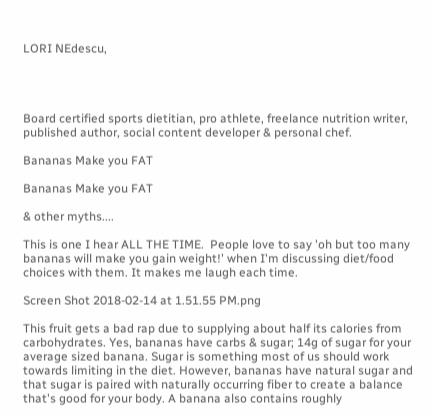LORI NEdescu,




Board certified sports dietitian, pro athlete, freelance nutrition writer, published author, social content developer & personal chef.

Bananas Make you FAT

Bananas Make you FAT

& other myths....

This is one I hear ALL THE TIME.  People love to say 'oh but too many bananas will make you gain weight!' when I'm discussing diet/food choices with them. It makes me laugh each time.

Screen Shot 2018-02-14 at 1.51.55 PM.png

This fruit gets a bad rap due to supplying about half its calories from carbohydrates. Yes, bananas have carbs & sugar; 14g of sugar for your average sized banana. Sugar is something most of us should work towards limiting in the diet. However, bananas have natural sugar and that sugar is paired with naturally occurring fiber to create a balance that's good for your body. A banana also contains roughly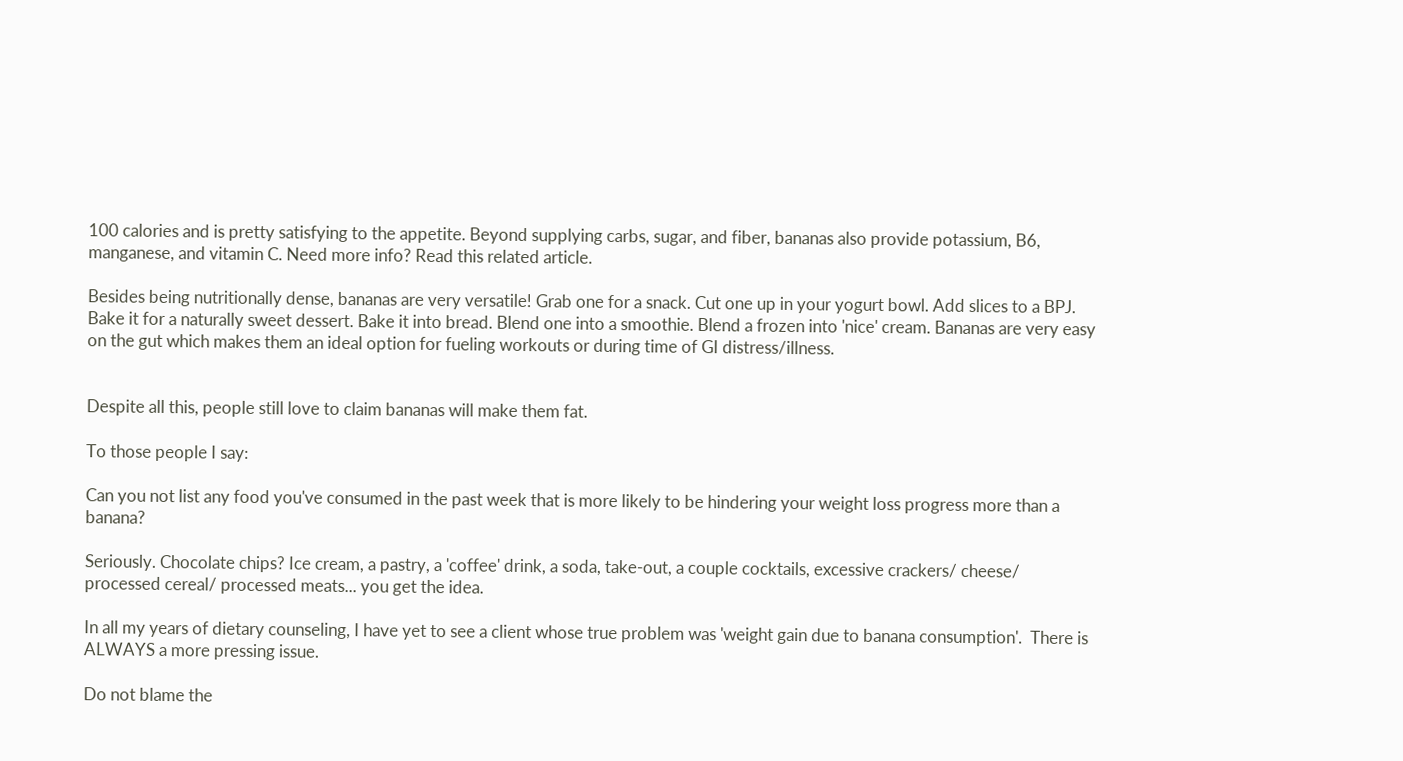100 calories and is pretty satisfying to the appetite. Beyond supplying carbs, sugar, and fiber, bananas also provide potassium, B6, manganese, and vitamin C. Need more info? Read this related article.

Besides being nutritionally dense, bananas are very versatile! Grab one for a snack. Cut one up in your yogurt bowl. Add slices to a BPJ. Bake it for a naturally sweet dessert. Bake it into bread. Blend one into a smoothie. Blend a frozen into 'nice' cream. Bananas are very easy on the gut which makes them an ideal option for fueling workouts or during time of GI distress/illness.


Despite all this, people still love to claim bananas will make them fat.

To those people I say:

Can you not list any food you've consumed in the past week that is more likely to be hindering your weight loss progress more than a banana?

Seriously. Chocolate chips? Ice cream, a pastry, a 'coffee' drink, a soda, take-out, a couple cocktails, excessive crackers/ cheese/ processed cereal/ processed meats... you get the idea.

In all my years of dietary counseling, I have yet to see a client whose true problem was 'weight gain due to banana consumption'.  There is ALWAYS a more pressing issue.

Do not blame the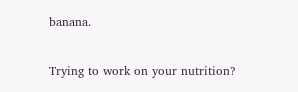banana.

Trying to work on your nutrition?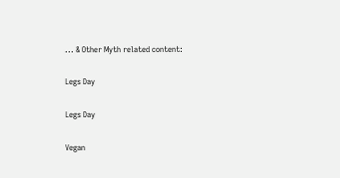... & Other Myth related content:

Legs Day

Legs Day

Vegan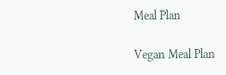Meal Plan

Vegan Meal Plan